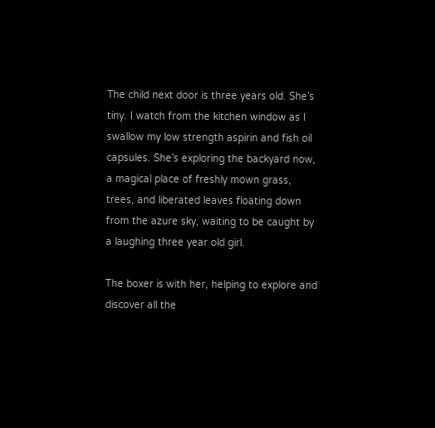The child next door is three years old. She’s tiny. I watch from the kitchen window as I swallow my low strength aspirin and fish oil capsules. She’s exploring the backyard now, a magical place of freshly mown grass, trees, and liberated leaves floating down from the azure sky, waiting to be caught by a laughing three year old girl.

The boxer is with her, helping to explore and discover all the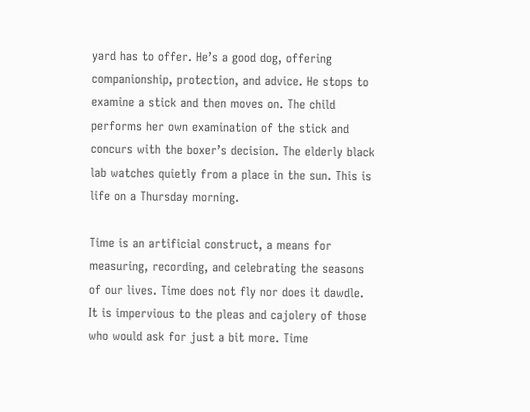yard has to offer. He’s a good dog, offering companionship, protection, and advice. He stops to examine a stick and then moves on. The child performs her own examination of the stick and concurs with the boxer’s decision. The elderly black lab watches quietly from a place in the sun. This is life on a Thursday morning.

Time is an artificial construct, a means for measuring, recording, and celebrating the seasons of our lives. Time does not fly nor does it dawdle. It is impervious to the pleas and cajolery of those who would ask for just a bit more. Time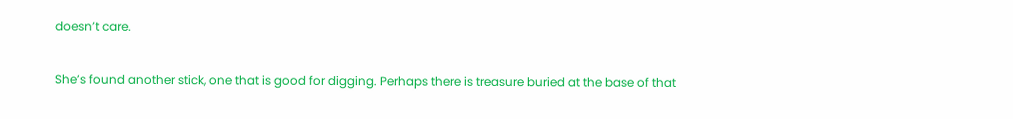doesn’t care.

She’s found another stick, one that is good for digging. Perhaps there is treasure buried at the base of that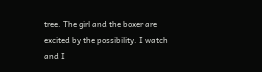tree. The girl and the boxer are excited by the possibility. I watch and I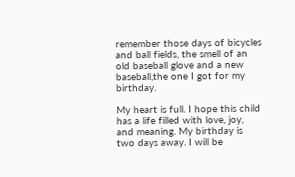remember those days of bicycles and ball fields, the smell of an old baseball glove and a new baseball,the one I got for my birthday.

My heart is full. I hope this child has a life filled with love, joy, and meaning. My birthday is two days away. I will be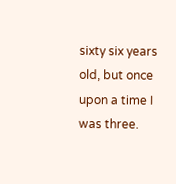sixty six years old, but once upon a time I was three.